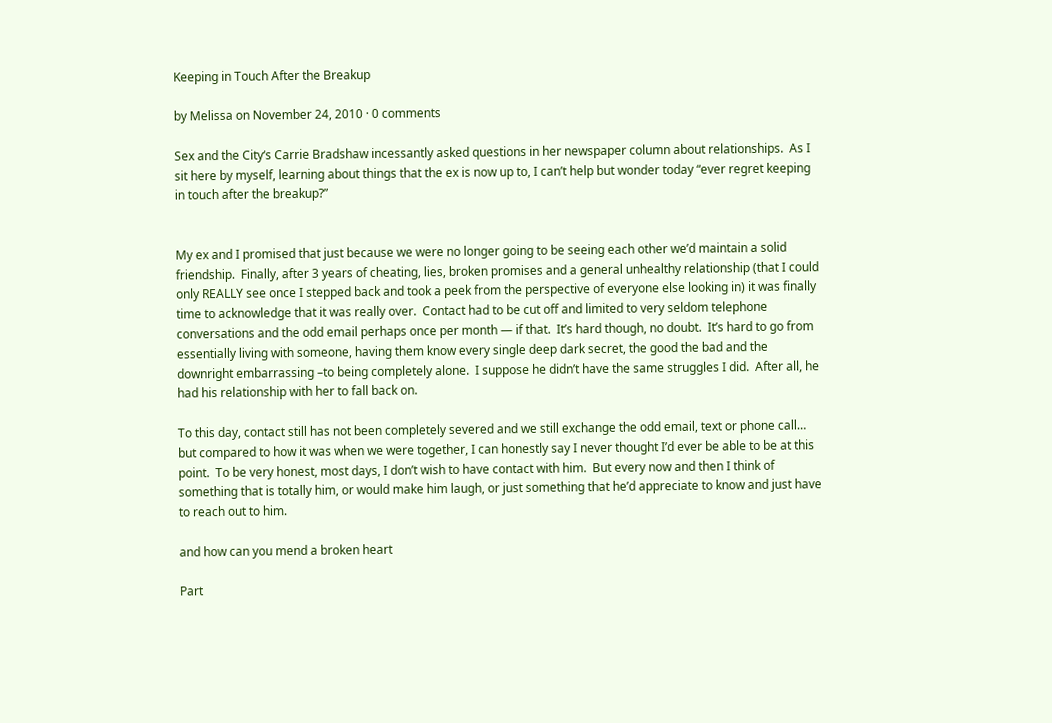Keeping in Touch After the Breakup

by Melissa on November 24, 2010 · 0 comments

Sex and the City‘s Carrie Bradshaw incessantly asked questions in her newspaper column about relationships.  As I sit here by myself, learning about things that the ex is now up to, I can’t help but wonder today “ever regret keeping in touch after the breakup?”


My ex and I promised that just because we were no longer going to be seeing each other we’d maintain a solid friendship.  Finally, after 3 years of cheating, lies, broken promises and a general unhealthy relationship (that I could only REALLY see once I stepped back and took a peek from the perspective of everyone else looking in) it was finally time to acknowledge that it was really over.  Contact had to be cut off and limited to very seldom telephone conversations and the odd email perhaps once per month — if that.  It’s hard though, no doubt.  It’s hard to go from essentially living with someone, having them know every single deep dark secret, the good the bad and the downright embarrassing –to being completely alone.  I suppose he didn’t have the same struggles I did.  After all, he had his relationship with her to fall back on.

To this day, contact still has not been completely severed and we still exchange the odd email, text or phone call… but compared to how it was when we were together, I can honestly say I never thought I’d ever be able to be at this point.  To be very honest, most days, I don’t wish to have contact with him.  But every now and then I think of something that is totally him, or would make him laugh, or just something that he’d appreciate to know and just have to reach out to him.

and how can you mend a broken heart

Part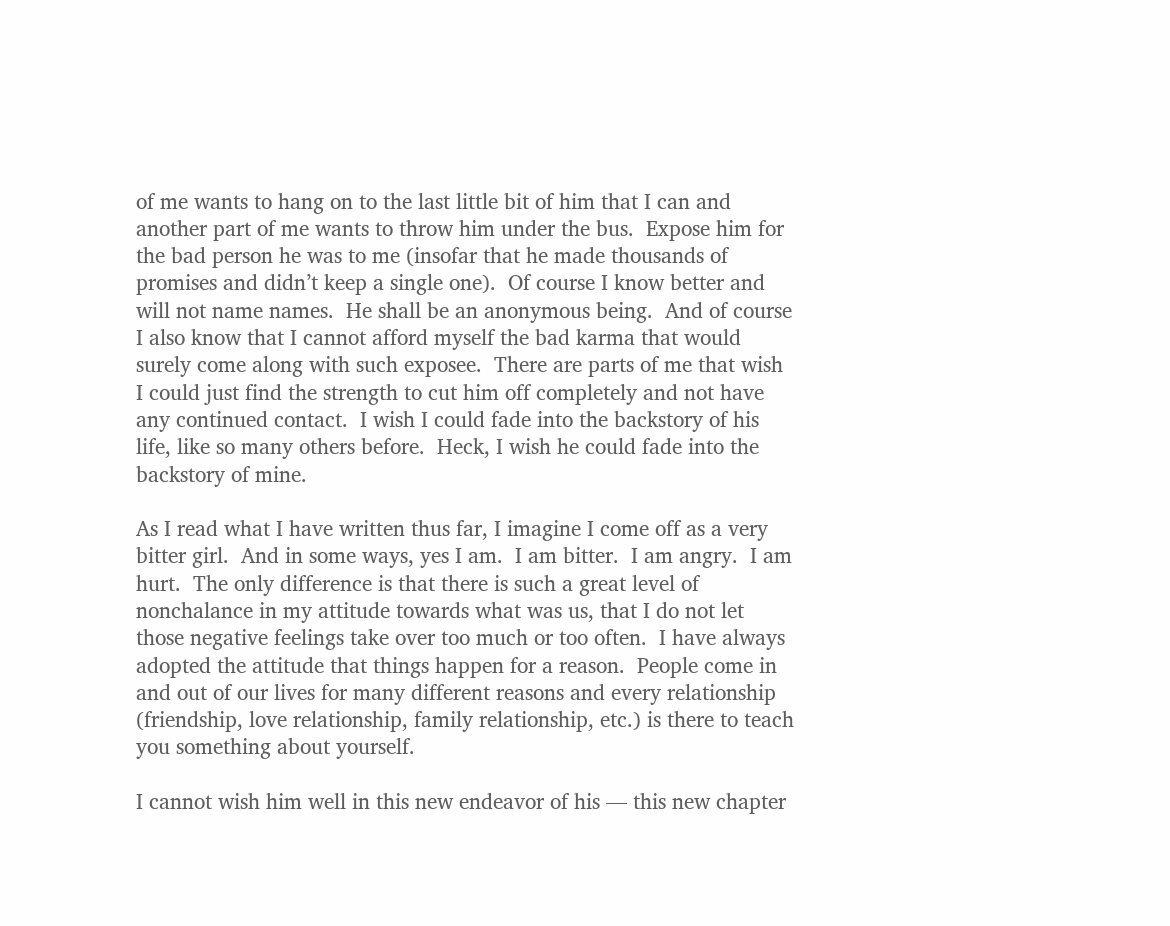of me wants to hang on to the last little bit of him that I can and another part of me wants to throw him under the bus.  Expose him for the bad person he was to me (insofar that he made thousands of promises and didn’t keep a single one).  Of course I know better and will not name names.  He shall be an anonymous being.  And of course I also know that I cannot afford myself the bad karma that would surely come along with such exposee.  There are parts of me that wish I could just find the strength to cut him off completely and not have any continued contact.  I wish I could fade into the backstory of his life, like so many others before.  Heck, I wish he could fade into the backstory of mine.

As I read what I have written thus far, I imagine I come off as a very bitter girl.  And in some ways, yes I am.  I am bitter.  I am angry.  I am hurt.  The only difference is that there is such a great level of nonchalance in my attitude towards what was us, that I do not let those negative feelings take over too much or too often.  I have always adopted the attitude that things happen for a reason.  People come in and out of our lives for many different reasons and every relationship (friendship, love relationship, family relationship, etc.) is there to teach you something about yourself.

I cannot wish him well in this new endeavor of his — this new chapter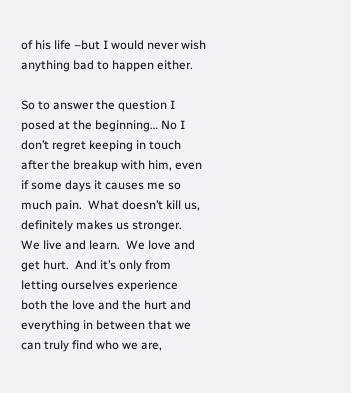of his life –but I would never wish anything bad to happen either.

So to answer the question I posed at the beginning… No I don’t regret keeping in touch after the breakup with him, even if some days it causes me so much pain.  What doesn’t kill us, definitely makes us stronger.  We live and learn.  We love and get hurt.  And it’s only from letting ourselves experience both the love and the hurt and everything in between that we can truly find who we are,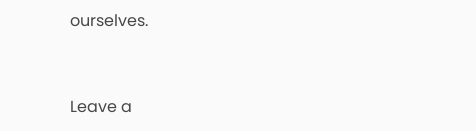ourselves.


Leave a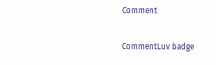Comment

CommentLuv badge